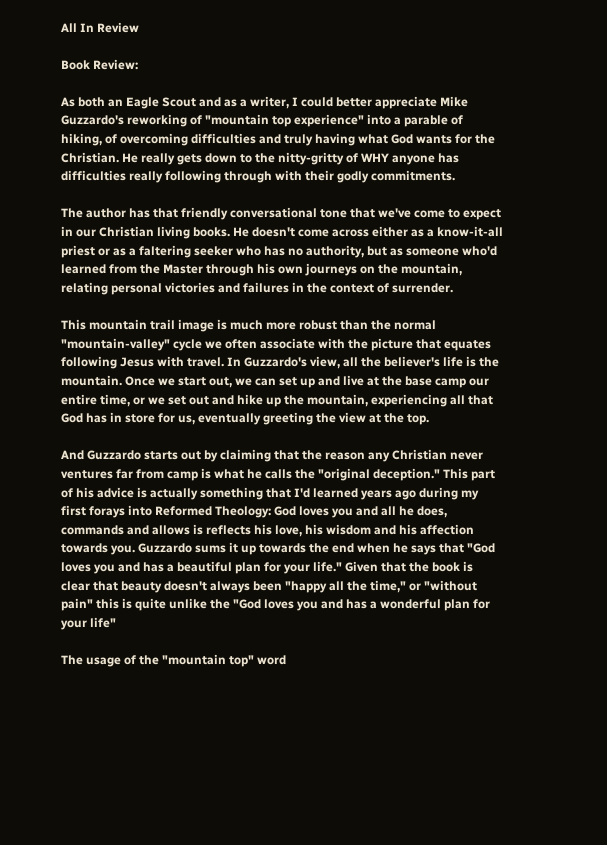All In Review

Book Review:

As both an Eagle Scout and as a writer, I could better appreciate Mike Guzzardo's reworking of "mountain top experience" into a parable of hiking, of overcoming difficulties and truly having what God wants for the Christian. He really gets down to the nitty-gritty of WHY anyone has difficulties really following through with their godly commitments.

The author has that friendly conversational tone that we've come to expect in our Christian living books. He doesn't come across either as a know-it-all priest or as a faltering seeker who has no authority, but as someone who'd learned from the Master through his own journeys on the mountain, relating personal victories and failures in the context of surrender.

This mountain trail image is much more robust than the normal "mountain-valley" cycle we often associate with the picture that equates following Jesus with travel. In Guzzardo's view, all the believer's life is the mountain. Once we start out, we can set up and live at the base camp our entire time, or we set out and hike up the mountain, experiencing all that God has in store for us, eventually greeting the view at the top.

And Guzzardo starts out by claiming that the reason any Christian never ventures far from camp is what he calls the "original deception." This part of his advice is actually something that I'd learned years ago during my first forays into Reformed Theology: God loves you and all he does, commands and allows is reflects his love, his wisdom and his affection towards you. Guzzardo sums it up towards the end when he says that "God loves you and has a beautiful plan for your life." Given that the book is clear that beauty doesn't always been "happy all the time," or "without pain" this is quite unlike the "God loves you and has a wonderful plan for your life"

The usage of the "mountain top" word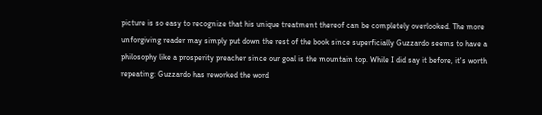picture is so easy to recognize that his unique treatment thereof can be completely overlooked. The more unforgiving reader may simply put down the rest of the book since superficially Guzzardo seems to have a philosophy like a prosperity preacher since our goal is the mountain top. While I did say it before, it's worth repeating: Guzzardo has reworked the word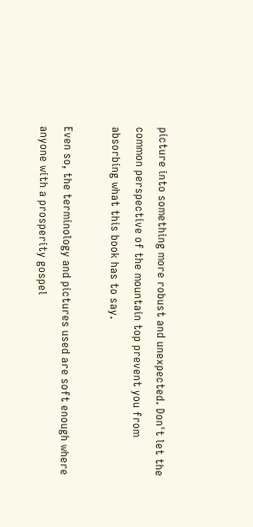picture into something more robust and unexpected. Don't let the common perspective of the mountain top prevent you from absorbing what this book has to say.

Even so, the terminology and pictures used are soft enough where anyone with a prosperity gospel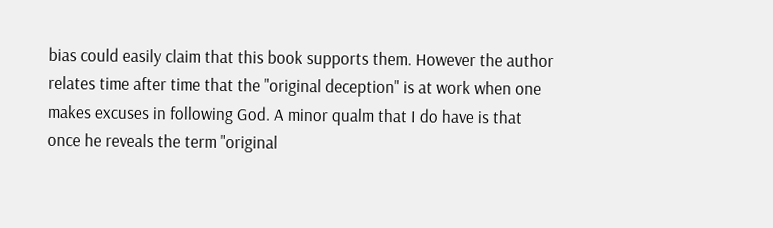bias could easily claim that this book supports them. However the author relates time after time that the "original deception" is at work when one makes excuses in following God. A minor qualm that I do have is that once he reveals the term "original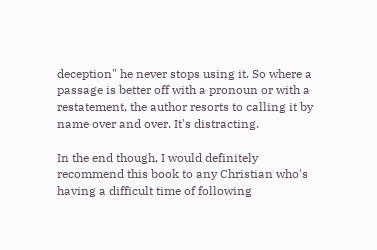deception" he never stops using it. So where a passage is better off with a pronoun or with a restatement, the author resorts to calling it by name over and over. It's distracting.

In the end though, I would definitely recommend this book to any Christian who's having a difficult time of following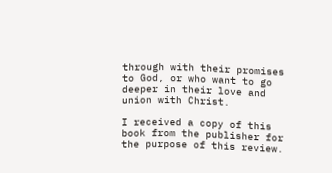through with their promises to God, or who want to go deeper in their love and union with Christ.

I received a copy of this book from the publisher for the purpose of this review.